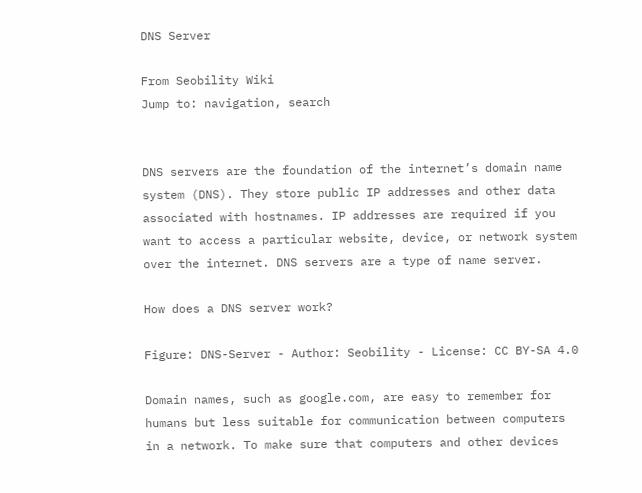DNS Server

From Seobility Wiki
Jump to: navigation, search


DNS servers are the foundation of the internet’s domain name system (DNS). They store public IP addresses and other data associated with hostnames. IP addresses are required if you want to access a particular website, device, or network system over the internet. DNS servers are a type of name server.

How does a DNS server work?

Figure: DNS-Server - Author: Seobility - License: CC BY-SA 4.0

Domain names, such as google.com, are easy to remember for humans but less suitable for communication between computers in a network. To make sure that computers and other devices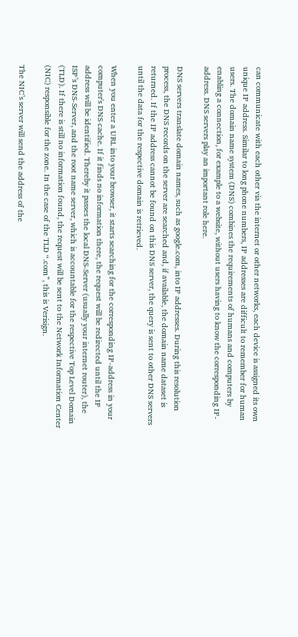can communicate with each other via the internet or other networks, each device is assigned its own unique IP address. Similar to long phone numbers, IP addresses are difficult to remember for human users. The domain name system (DNS) combines the requirements of humans and computers by enabling a connection, for example to a website, without users having to know the corresponding IP-address. DNS servers play an important role here.

DNS servers translate domain names, such as google.com, into IP addresses. During this resolution process, the DNS records on the server are searched and, if available, the domain name dataset is returned. If the IP address cannot be found on this DNS server, the query is sent to other DNS servers until the data for the respective domain is retrieved.

When you enter a URL into your browser, it starts searching for the corresponding IP-address in your computer's DNS cache. If it finds no information there, the request will be redirected until the IP address will be identified. Thereby it passes the local DNS-Server (usually your internet router), the ISP’s DNS-Server, and the root name server, which is accountable for the respective Top Level Domain (TLD). If there is still no information found, the request will be sent to the Network Information Center (NIC) responsible for the zone. In the case of the TLD “.com”, this is Verisign.

The NIC’s server will send the address of the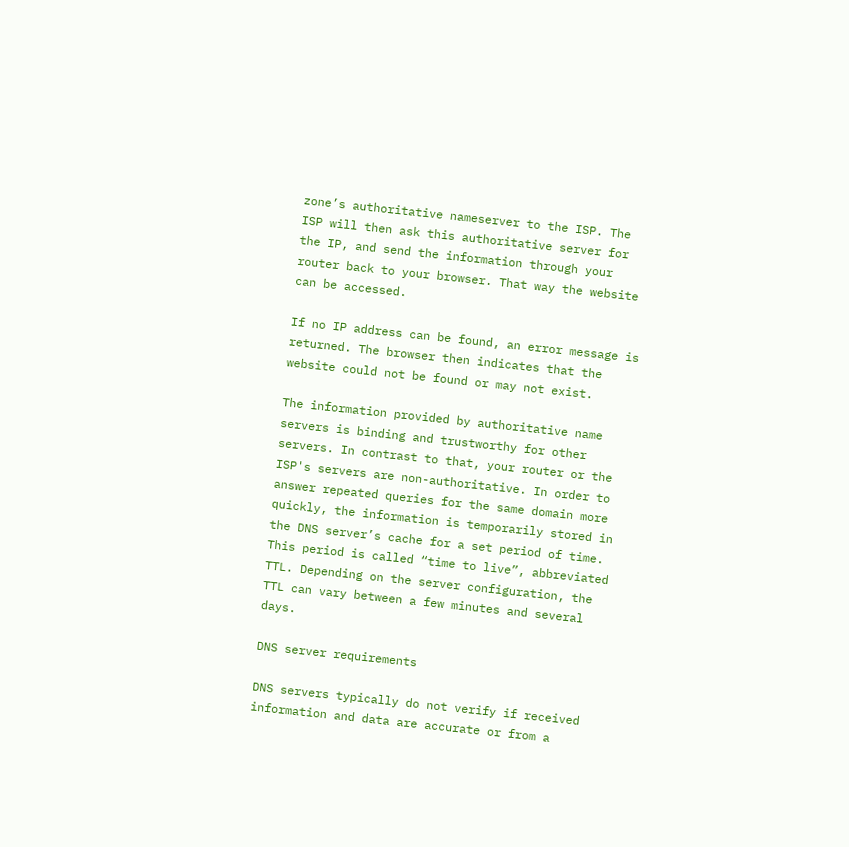zone’s authoritative nameserver to the ISP. The ISP will then ask this authoritative server for the IP, and send the information through your router back to your browser. That way the website can be accessed.

If no IP address can be found, an error message is returned. The browser then indicates that the website could not be found or may not exist.

The information provided by authoritative name servers is binding and trustworthy for other servers. In contrast to that, your router or the ISP's servers are non-authoritative. In order to answer repeated queries for the same domain more quickly, the information is temporarily stored in the DNS server’s cache for a set period of time. This period is called “time to live”, abbreviated TTL. Depending on the server configuration, the TTL can vary between a few minutes and several days.

DNS server requirements

DNS servers typically do not verify if received information and data are accurate or from a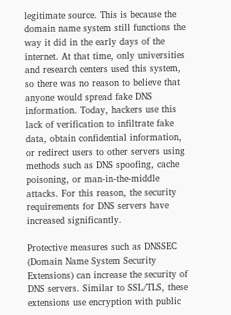legitimate source. This is because the domain name system still functions the way it did in the early days of the internet. At that time, only universities and research centers used this system, so there was no reason to believe that anyone would spread fake DNS information. Today, hackers use this lack of verification to infiltrate fake data, obtain confidential information, or redirect users to other servers using methods such as DNS spoofing, cache poisoning, or man-in-the-middle attacks. For this reason, the security requirements for DNS servers have increased significantly.

Protective measures such as DNSSEC (Domain Name System Security Extensions) can increase the security of DNS servers. Similar to SSL/TLS, these extensions use encryption with public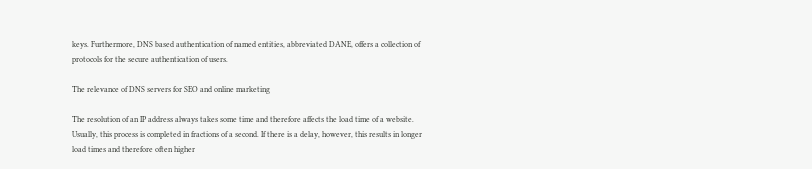keys. Furthermore, DNS based authentication of named entities, abbreviated DANE, offers a collection of protocols for the secure authentication of users.

The relevance of DNS servers for SEO and online marketing

The resolution of an IP address always takes some time and therefore affects the load time of a website. Usually, this process is completed in fractions of a second. If there is a delay, however, this results in longer load times and therefore often higher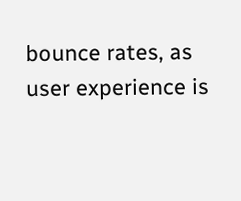bounce rates, as user experience is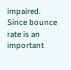impaired. Since bounce rate is an important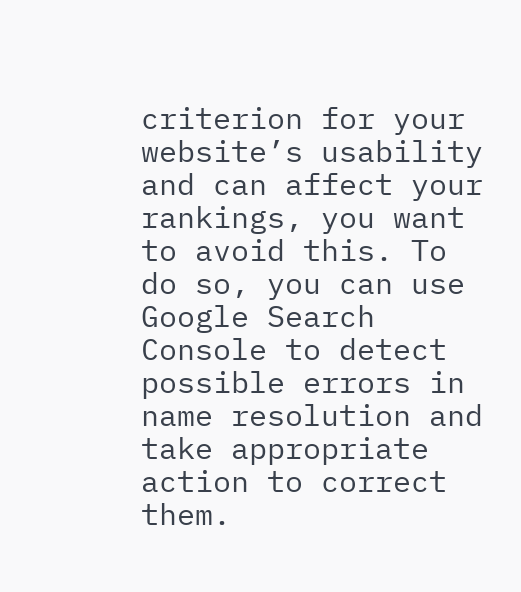criterion for your website’s usability and can affect your rankings, you want to avoid this. To do so, you can use Google Search Console to detect possible errors in name resolution and take appropriate action to correct them.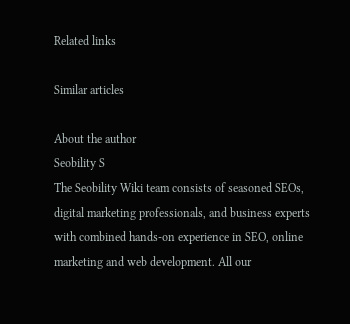Related links

Similar articles

About the author
Seobility S
The Seobility Wiki team consists of seasoned SEOs, digital marketing professionals, and business experts with combined hands-on experience in SEO, online marketing and web development. All our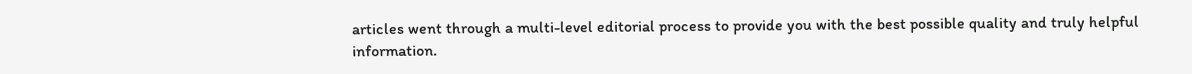articles went through a multi-level editorial process to provide you with the best possible quality and truly helpful information.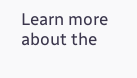Learn more about the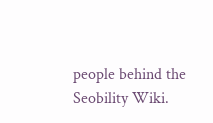people behind the Seobility Wiki.